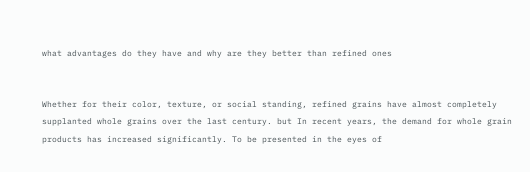what advantages do they have and why are they better than refined ones


Whether for their color, texture, or social standing, refined grains have almost completely supplanted whole grains over the last century. but In recent years, the demand for whole grain products has increased significantly. To be presented in the eyes of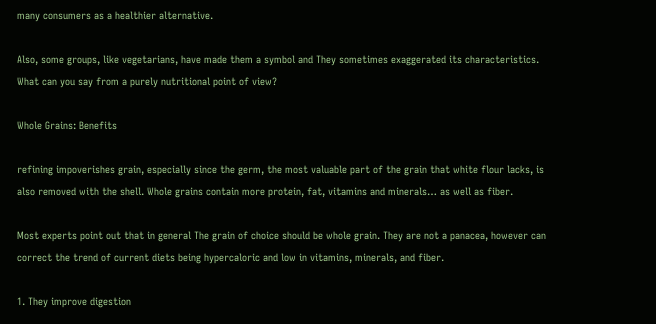many consumers as a healthier alternative.

Also, some groups, like vegetarians, have made them a symbol and They sometimes exaggerated its characteristics. What can you say from a purely nutritional point of view?

Whole Grains: Benefits

refining impoverishes grain, especially since the germ, the most valuable part of the grain that white flour lacks, is also removed with the shell. Whole grains contain more protein, fat, vitamins and minerals… as well as fiber.

Most experts point out that in general The grain of choice should be whole grain. They are not a panacea, however can correct the trend of current diets being hypercaloric and low in vitamins, minerals, and fiber.

1. They improve digestion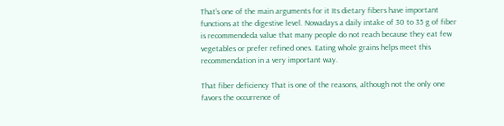That’s one of the main arguments for it Its dietary fibers have important functions at the digestive level. Nowadays a daily intake of 30 to 35 g of fiber is recommendeda value that many people do not reach because they eat few vegetables or prefer refined ones. Eating whole grains helps meet this recommendation in a very important way.

That fiber deficiency That is one of the reasons, although not the only one favors the occurrence of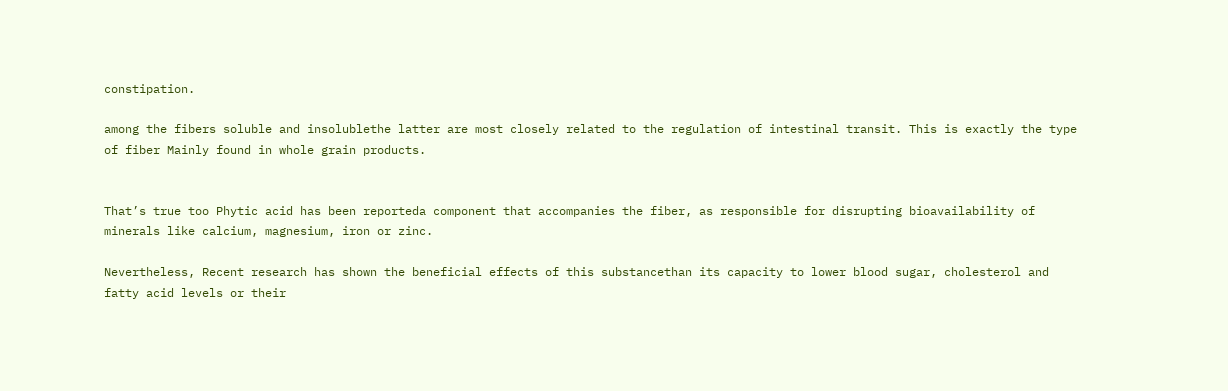constipation.

among the fibers soluble and insolublethe latter are most closely related to the regulation of intestinal transit. This is exactly the type of fiber Mainly found in whole grain products.


That’s true too Phytic acid has been reporteda component that accompanies the fiber, as responsible for disrupting bioavailability of minerals like calcium, magnesium, iron or zinc.

Nevertheless, Recent research has shown the beneficial effects of this substancethan its capacity to lower blood sugar, cholesterol and fatty acid levels or their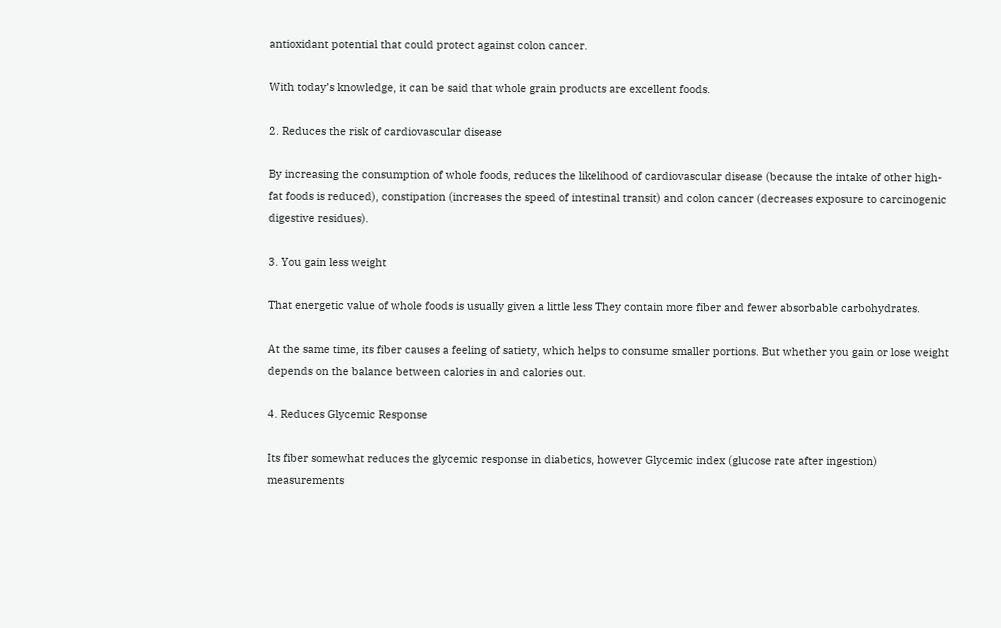antioxidant potential that could protect against colon cancer.

With today’s knowledge, it can be said that whole grain products are excellent foods.

2. Reduces the risk of cardiovascular disease

By increasing the consumption of whole foods, reduces the likelihood of cardiovascular disease (because the intake of other high-fat foods is reduced), constipation (increases the speed of intestinal transit) and colon cancer (decreases exposure to carcinogenic digestive residues).

3. You gain less weight

That energetic value of whole foods is usually given a little less They contain more fiber and fewer absorbable carbohydrates.

At the same time, its fiber causes a feeling of satiety, which helps to consume smaller portions. But whether you gain or lose weight depends on the balance between calories in and calories out.

4. Reduces Glycemic Response

Its fiber somewhat reduces the glycemic response in diabetics, however Glycemic index (glucose rate after ingestion) measurements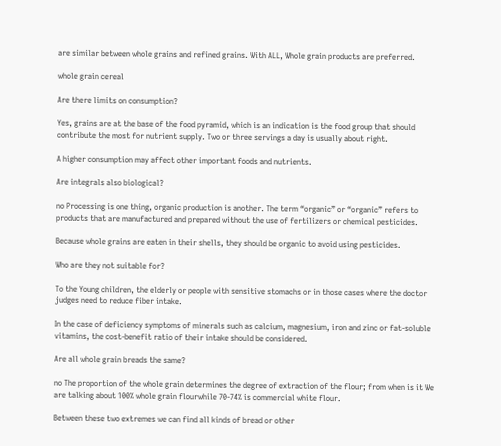are similar between whole grains and refined grains. With ALL, Whole grain products are preferred.

whole grain cereal

Are there limits on consumption?

Yes, grains are at the base of the food pyramid, which is an indication is the food group that should contribute the most for nutrient supply. Two or three servings a day is usually about right.

A higher consumption may affect other important foods and nutrients.

Are integrals also biological?

no Processing is one thing, organic production is another. The term “organic” or “organic” refers to products that are manufactured and prepared without the use of fertilizers or chemical pesticides.

Because whole grains are eaten in their shells, they should be organic to avoid using pesticides.

Who are they not suitable for?

To the Young children, the elderly or people with sensitive stomachs or in those cases where the doctor judges need to reduce fiber intake.

In the case of deficiency symptoms of minerals such as calcium, magnesium, iron and zinc or fat-soluble vitamins, the cost-benefit ratio of their intake should be considered.

Are all whole grain breads the same?

no The proportion of the whole grain determines the degree of extraction of the flour; from when is it We are talking about 100% whole grain flourwhile 70-74% is commercial white flour.

Between these two extremes we can find all kinds of bread or other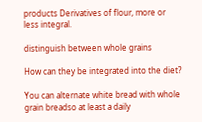products Derivatives of flour, more or less integral.

distinguish between whole grains

How can they be integrated into the diet?

You can alternate white bread with whole grain breadso at least a daily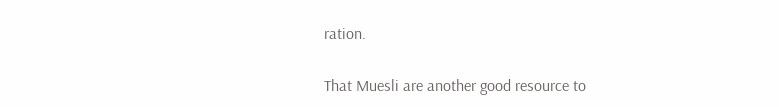ration.

That Muesli are another good resource to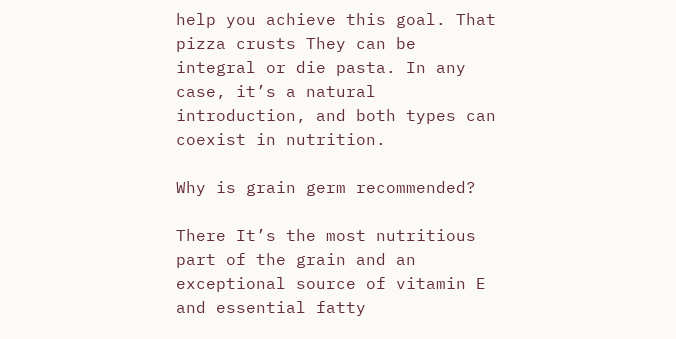help you achieve this goal. That pizza crusts They can be integral or die pasta. In any case, it’s a natural introduction, and both types can coexist in nutrition.

Why is grain germ recommended?

There It’s the most nutritious part of the grain and an exceptional source of vitamin E and essential fatty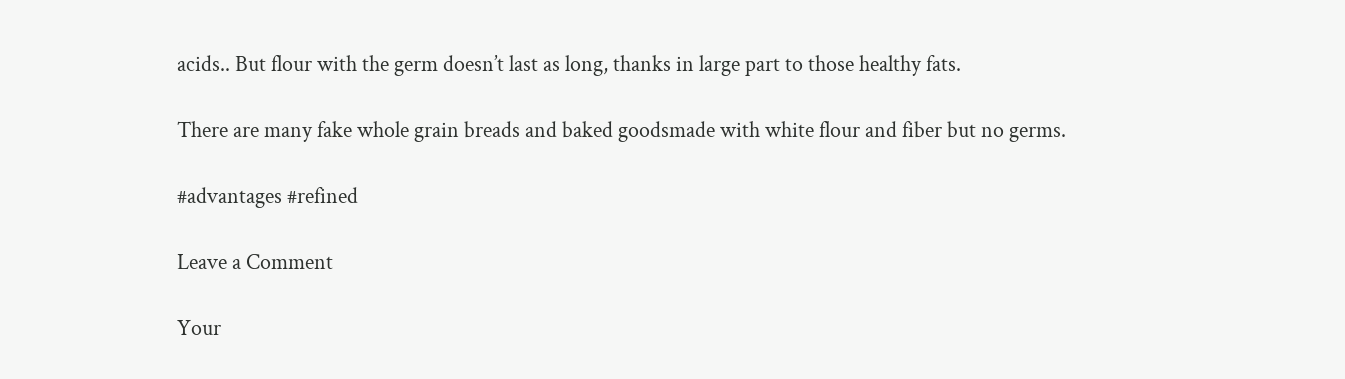acids.. But flour with the germ doesn’t last as long, thanks in large part to those healthy fats.

There are many fake whole grain breads and baked goodsmade with white flour and fiber but no germs.

#advantages #refined

Leave a Comment

Your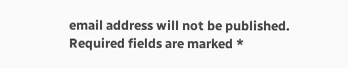email address will not be published. Required fields are marked *